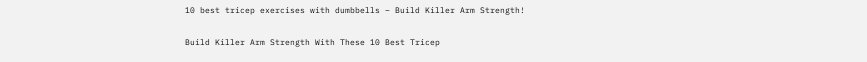10 best tricep exercises with dumbbells – Build Killer Arm Strength!

Build Killer Arm Strength With These 10 Best Tricep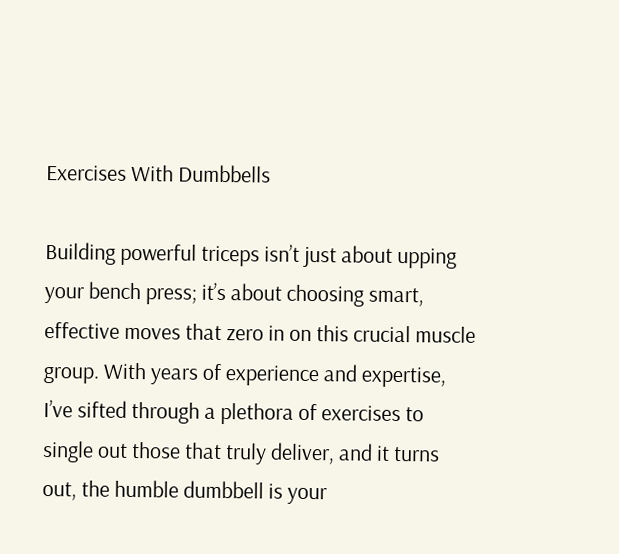Exercises With Dumbbells

Building powerful triceps isn’t just about upping your bench press; it’s about choosing smart, effective moves that zero in on this crucial muscle group. With years of experience and expertise, I’ve sifted through a plethora of exercises to single out those that truly deliver, and it turns out, the humble dumbbell is your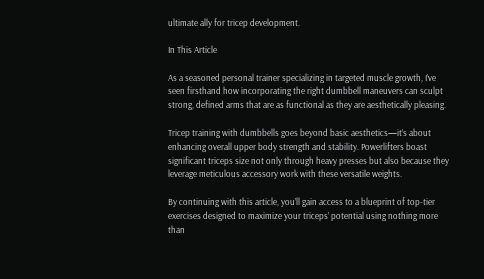ultimate ally for tricep development.

In This Article

As a seasoned personal trainer specializing in targeted muscle growth, I’ve seen firsthand how incorporating the right dumbbell maneuvers can sculpt strong, defined arms that are as functional as they are aesthetically pleasing.

Tricep training with dumbbells goes beyond basic aesthetics—it’s about enhancing overall upper body strength and stability. Powerlifters boast significant triceps size not only through heavy presses but also because they leverage meticulous accessory work with these versatile weights.

By continuing with this article, you’ll gain access to a blueprint of top-tier exercises designed to maximize your triceps’ potential using nothing more than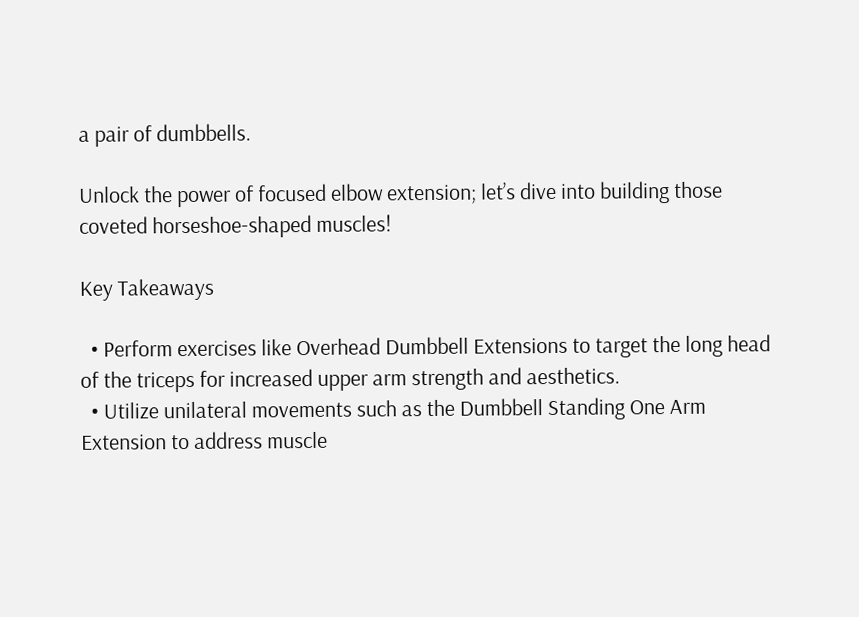a pair of dumbbells.

Unlock the power of focused elbow extension; let’s dive into building those coveted horseshoe-shaped muscles!

Key Takeaways

  • Perform exercises like Overhead Dumbbell Extensions to target the long head of the triceps for increased upper arm strength and aesthetics.
  • Utilize unilateral movements such as the Dumbbell Standing One Arm Extension to address muscle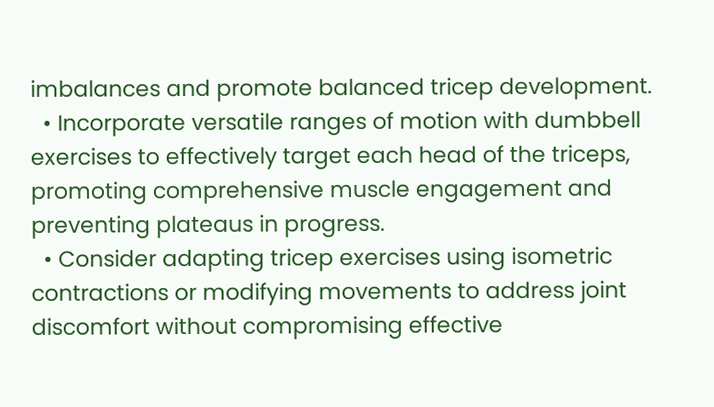imbalances and promote balanced tricep development.
  • Incorporate versatile ranges of motion with dumbbell exercises to effectively target each head of the triceps, promoting comprehensive muscle engagement and preventing plateaus in progress.
  • Consider adapting tricep exercises using isometric contractions or modifying movements to address joint discomfort without compromising effective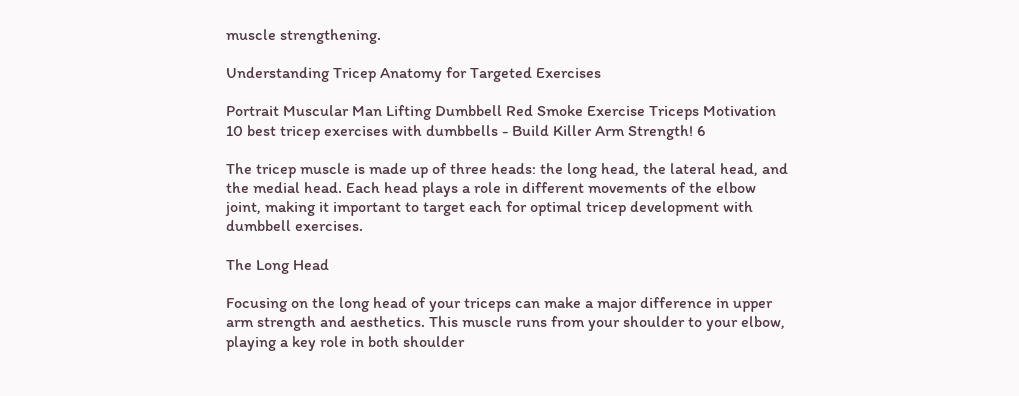muscle strengthening.

Understanding Tricep Anatomy for Targeted Exercises

Portrait Muscular Man Lifting Dumbbell Red Smoke Exercise Triceps Motivation
10 best tricep exercises with dumbbells - Build Killer Arm Strength! 6

The tricep muscle is made up of three heads: the long head, the lateral head, and the medial head. Each head plays a role in different movements of the elbow joint, making it important to target each for optimal tricep development with dumbbell exercises.

The Long Head

Focusing on the long head of your triceps can make a major difference in upper arm strength and aesthetics. This muscle runs from your shoulder to your elbow, playing a key role in both shoulder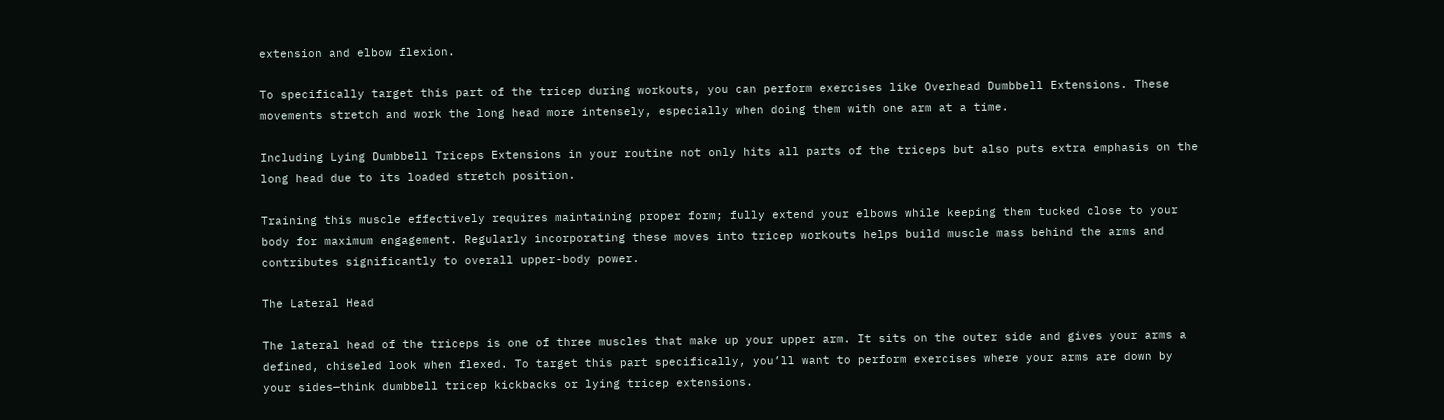extension and elbow flexion.

To specifically target this part of the tricep during workouts, you can perform exercises like Overhead Dumbbell Extensions. These movements stretch and work the long head more intensely, especially when doing them with one arm at a time.

Including Lying Dumbbell Triceps Extensions in your routine not only hits all parts of the triceps but also puts extra emphasis on the long head due to its loaded stretch position.

Training this muscle effectively requires maintaining proper form; fully extend your elbows while keeping them tucked close to your body for maximum engagement. Regularly incorporating these moves into tricep workouts helps build muscle mass behind the arms and contributes significantly to overall upper-body power.

The Lateral Head

The lateral head of the triceps is one of three muscles that make up your upper arm. It sits on the outer side and gives your arms a defined, chiseled look when flexed. To target this part specifically, you’ll want to perform exercises where your arms are down by your sides—think dumbbell tricep kickbacks or lying tricep extensions.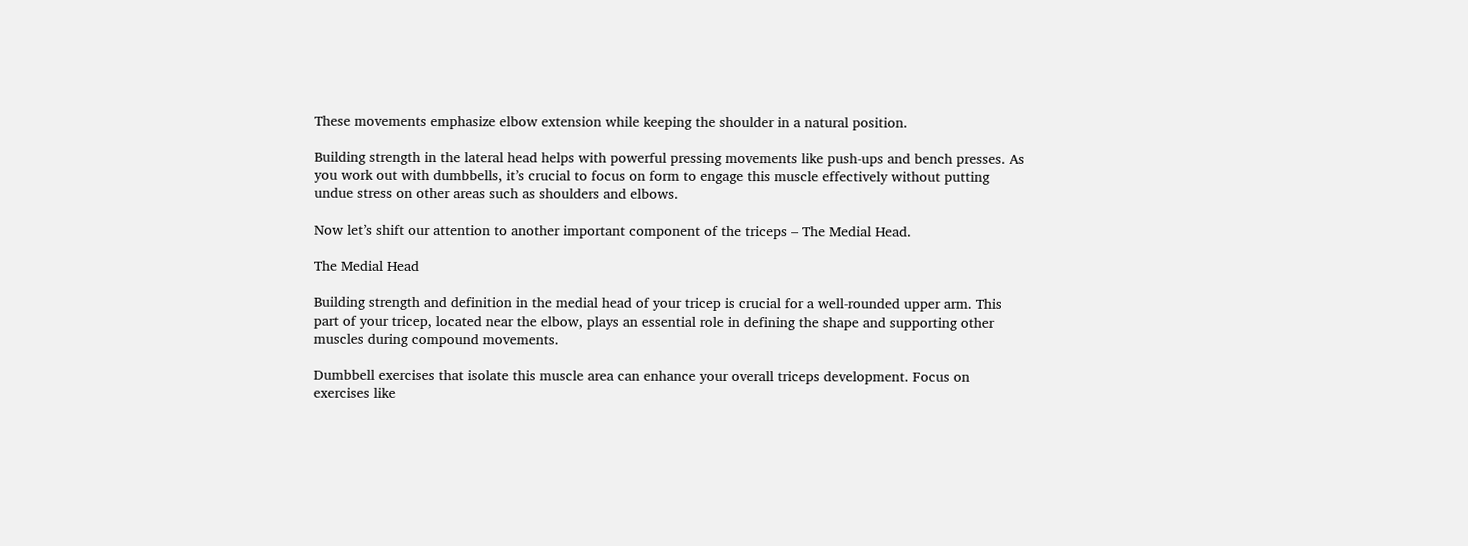These movements emphasize elbow extension while keeping the shoulder in a natural position.

Building strength in the lateral head helps with powerful pressing movements like push-ups and bench presses. As you work out with dumbbells, it’s crucial to focus on form to engage this muscle effectively without putting undue stress on other areas such as shoulders and elbows.

Now let’s shift our attention to another important component of the triceps – The Medial Head.

The Medial Head

Building strength and definition in the medial head of your tricep is crucial for a well-rounded upper arm. This part of your tricep, located near the elbow, plays an essential role in defining the shape and supporting other muscles during compound movements.

Dumbbell exercises that isolate this muscle area can enhance your overall triceps development. Focus on exercises like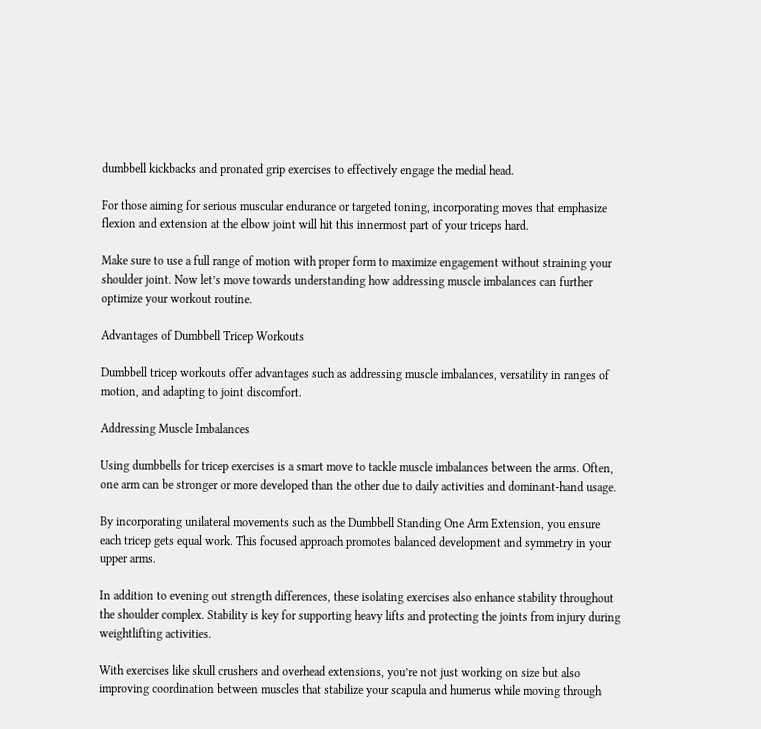dumbbell kickbacks and pronated grip exercises to effectively engage the medial head.

For those aiming for serious muscular endurance or targeted toning, incorporating moves that emphasize flexion and extension at the elbow joint will hit this innermost part of your triceps hard.

Make sure to use a full range of motion with proper form to maximize engagement without straining your shoulder joint. Now let’s move towards understanding how addressing muscle imbalances can further optimize your workout routine.

Advantages of Dumbbell Tricep Workouts

Dumbbell tricep workouts offer advantages such as addressing muscle imbalances, versatility in ranges of motion, and adapting to joint discomfort.

Addressing Muscle Imbalances

Using dumbbells for tricep exercises is a smart move to tackle muscle imbalances between the arms. Often, one arm can be stronger or more developed than the other due to daily activities and dominant-hand usage.

By incorporating unilateral movements such as the Dumbbell Standing One Arm Extension, you ensure each tricep gets equal work. This focused approach promotes balanced development and symmetry in your upper arms.

In addition to evening out strength differences, these isolating exercises also enhance stability throughout the shoulder complex. Stability is key for supporting heavy lifts and protecting the joints from injury during weightlifting activities.

With exercises like skull crushers and overhead extensions, you’re not just working on size but also improving coordination between muscles that stabilize your scapula and humerus while moving through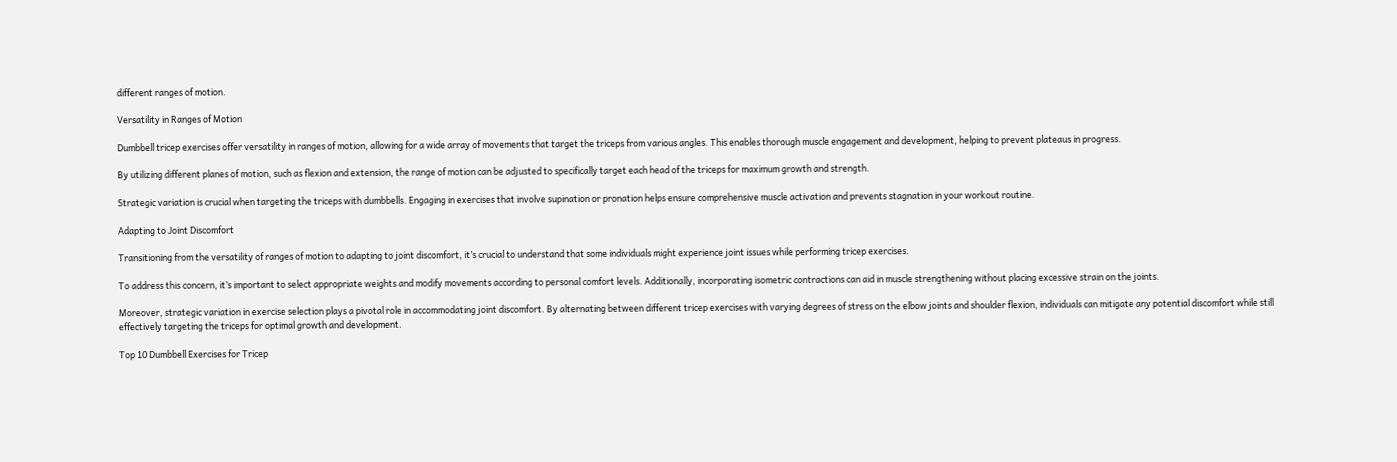different ranges of motion.

Versatility in Ranges of Motion

Dumbbell tricep exercises offer versatility in ranges of motion, allowing for a wide array of movements that target the triceps from various angles. This enables thorough muscle engagement and development, helping to prevent plateaus in progress.

By utilizing different planes of motion, such as flexion and extension, the range of motion can be adjusted to specifically target each head of the triceps for maximum growth and strength.

Strategic variation is crucial when targeting the triceps with dumbbells. Engaging in exercises that involve supination or pronation helps ensure comprehensive muscle activation and prevents stagnation in your workout routine.

Adapting to Joint Discomfort

Transitioning from the versatility of ranges of motion to adapting to joint discomfort, it’s crucial to understand that some individuals might experience joint issues while performing tricep exercises.

To address this concern, it’s important to select appropriate weights and modify movements according to personal comfort levels. Additionally, incorporating isometric contractions can aid in muscle strengthening without placing excessive strain on the joints.

Moreover, strategic variation in exercise selection plays a pivotal role in accommodating joint discomfort. By alternating between different tricep exercises with varying degrees of stress on the elbow joints and shoulder flexion, individuals can mitigate any potential discomfort while still effectively targeting the triceps for optimal growth and development.

Top 10 Dumbbell Exercises for Tricep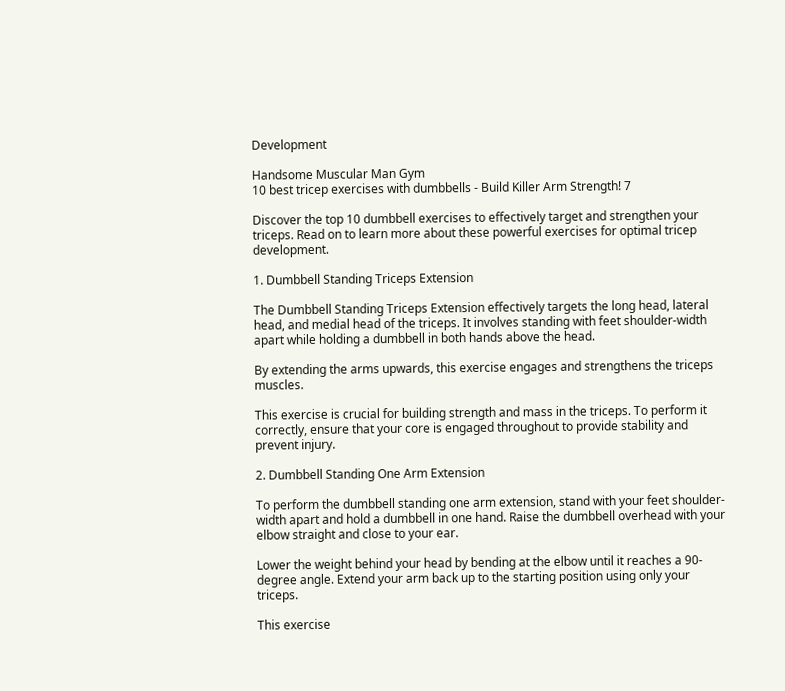Development

Handsome Muscular Man Gym
10 best tricep exercises with dumbbells - Build Killer Arm Strength! 7

Discover the top 10 dumbbell exercises to effectively target and strengthen your triceps. Read on to learn more about these powerful exercises for optimal tricep development.

1. Dumbbell Standing Triceps Extension

The Dumbbell Standing Triceps Extension effectively targets the long head, lateral head, and medial head of the triceps. It involves standing with feet shoulder-width apart while holding a dumbbell in both hands above the head.

By extending the arms upwards, this exercise engages and strengthens the triceps muscles.

This exercise is crucial for building strength and mass in the triceps. To perform it correctly, ensure that your core is engaged throughout to provide stability and prevent injury.

2. Dumbbell Standing One Arm Extension

To perform the dumbbell standing one arm extension, stand with your feet shoulder-width apart and hold a dumbbell in one hand. Raise the dumbbell overhead with your elbow straight and close to your ear.

Lower the weight behind your head by bending at the elbow until it reaches a 90-degree angle. Extend your arm back up to the starting position using only your triceps.

This exercise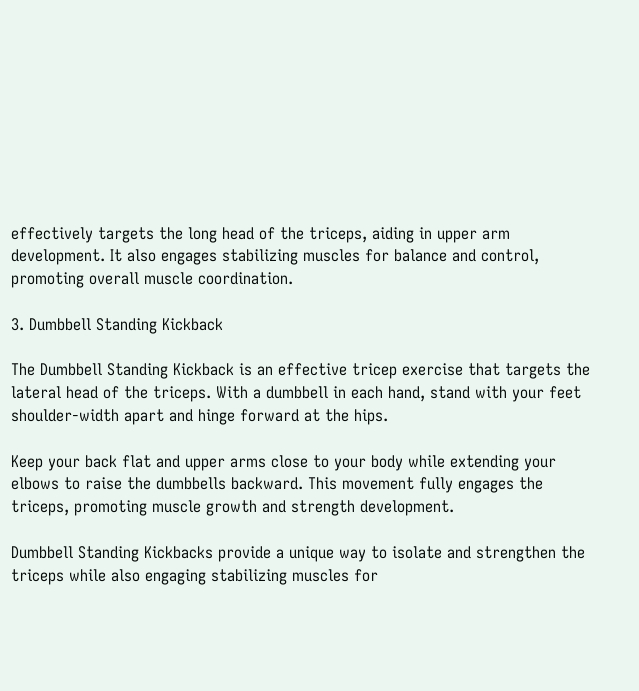effectively targets the long head of the triceps, aiding in upper arm development. It also engages stabilizing muscles for balance and control, promoting overall muscle coordination.

3. Dumbbell Standing Kickback

The Dumbbell Standing Kickback is an effective tricep exercise that targets the lateral head of the triceps. With a dumbbell in each hand, stand with your feet shoulder-width apart and hinge forward at the hips.

Keep your back flat and upper arms close to your body while extending your elbows to raise the dumbbells backward. This movement fully engages the triceps, promoting muscle growth and strength development.

Dumbbell Standing Kickbacks provide a unique way to isolate and strengthen the triceps while also engaging stabilizing muscles for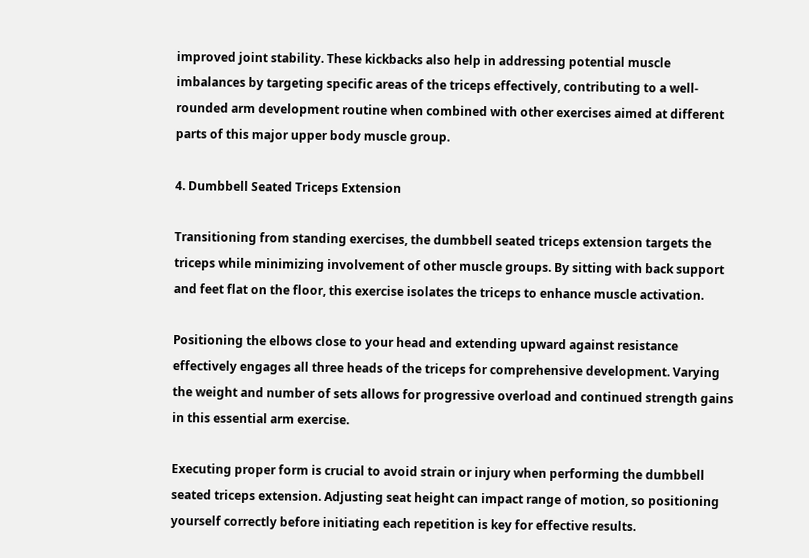improved joint stability. These kickbacks also help in addressing potential muscle imbalances by targeting specific areas of the triceps effectively, contributing to a well-rounded arm development routine when combined with other exercises aimed at different parts of this major upper body muscle group.

4. Dumbbell Seated Triceps Extension

Transitioning from standing exercises, the dumbbell seated triceps extension targets the triceps while minimizing involvement of other muscle groups. By sitting with back support and feet flat on the floor, this exercise isolates the triceps to enhance muscle activation.

Positioning the elbows close to your head and extending upward against resistance effectively engages all three heads of the triceps for comprehensive development. Varying the weight and number of sets allows for progressive overload and continued strength gains in this essential arm exercise.

Executing proper form is crucial to avoid strain or injury when performing the dumbbell seated triceps extension. Adjusting seat height can impact range of motion, so positioning yourself correctly before initiating each repetition is key for effective results.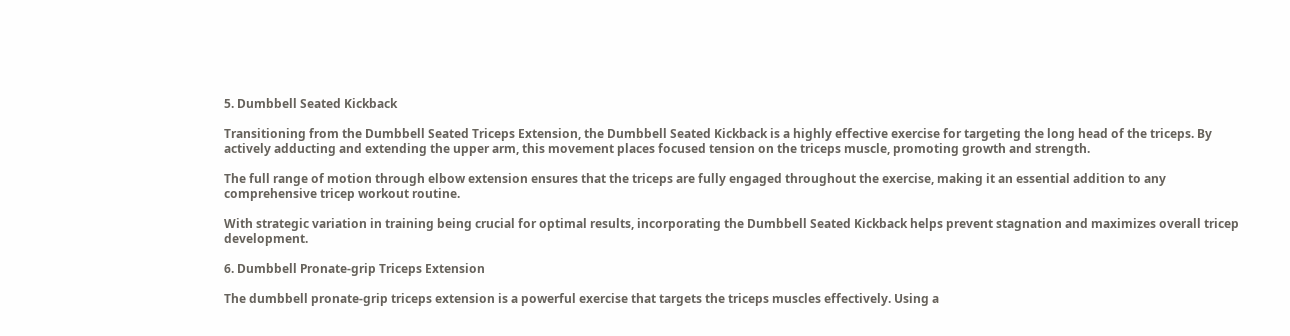5. Dumbbell Seated Kickback

Transitioning from the Dumbbell Seated Triceps Extension, the Dumbbell Seated Kickback is a highly effective exercise for targeting the long head of the triceps. By actively adducting and extending the upper arm, this movement places focused tension on the triceps muscle, promoting growth and strength.

The full range of motion through elbow extension ensures that the triceps are fully engaged throughout the exercise, making it an essential addition to any comprehensive tricep workout routine.

With strategic variation in training being crucial for optimal results, incorporating the Dumbbell Seated Kickback helps prevent stagnation and maximizes overall tricep development.

6. Dumbbell Pronate-grip Triceps Extension

The dumbbell pronate-grip triceps extension is a powerful exercise that targets the triceps muscles effectively. Using a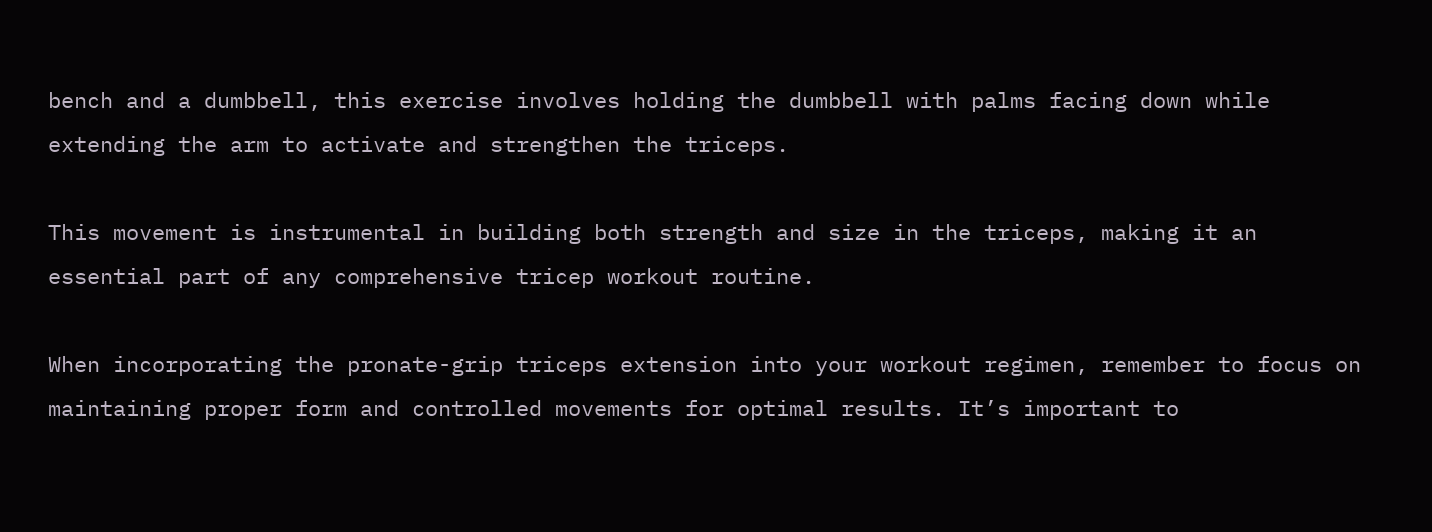bench and a dumbbell, this exercise involves holding the dumbbell with palms facing down while extending the arm to activate and strengthen the triceps.

This movement is instrumental in building both strength and size in the triceps, making it an essential part of any comprehensive tricep workout routine.

When incorporating the pronate-grip triceps extension into your workout regimen, remember to focus on maintaining proper form and controlled movements for optimal results. It’s important to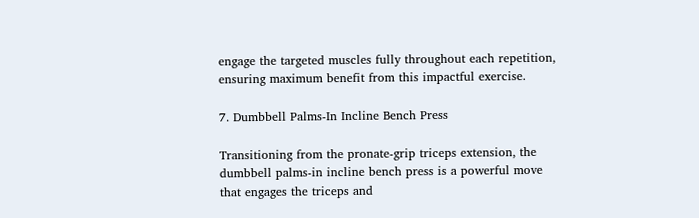engage the targeted muscles fully throughout each repetition, ensuring maximum benefit from this impactful exercise.

7. Dumbbell Palms-In Incline Bench Press

Transitioning from the pronate-grip triceps extension, the dumbbell palms-in incline bench press is a powerful move that engages the triceps and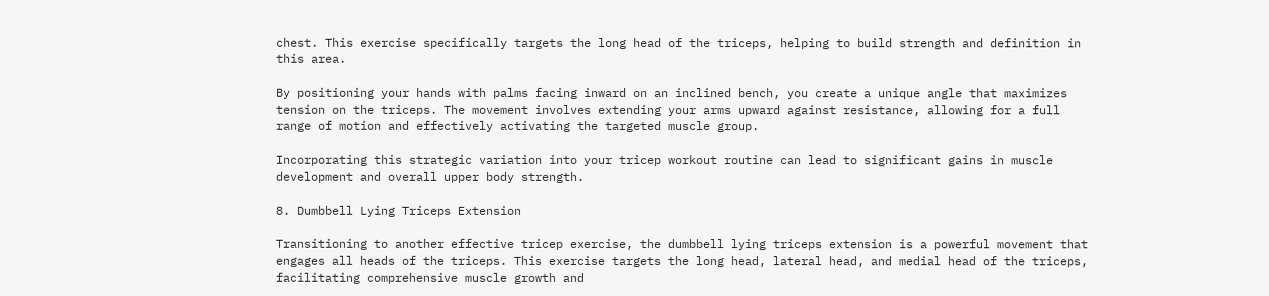chest. This exercise specifically targets the long head of the triceps, helping to build strength and definition in this area.

By positioning your hands with palms facing inward on an inclined bench, you create a unique angle that maximizes tension on the triceps. The movement involves extending your arms upward against resistance, allowing for a full range of motion and effectively activating the targeted muscle group.

Incorporating this strategic variation into your tricep workout routine can lead to significant gains in muscle development and overall upper body strength.

8. Dumbbell Lying Triceps Extension

Transitioning to another effective tricep exercise, the dumbbell lying triceps extension is a powerful movement that engages all heads of the triceps. This exercise targets the long head, lateral head, and medial head of the triceps, facilitating comprehensive muscle growth and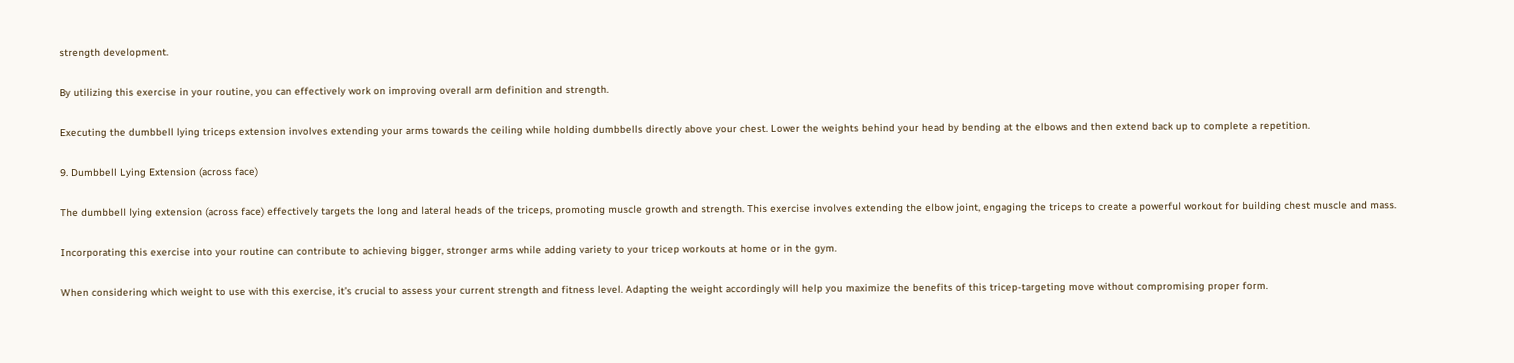strength development.

By utilizing this exercise in your routine, you can effectively work on improving overall arm definition and strength.

Executing the dumbbell lying triceps extension involves extending your arms towards the ceiling while holding dumbbells directly above your chest. Lower the weights behind your head by bending at the elbows and then extend back up to complete a repetition.

9. Dumbbell Lying Extension (across face)

The dumbbell lying extension (across face) effectively targets the long and lateral heads of the triceps, promoting muscle growth and strength. This exercise involves extending the elbow joint, engaging the triceps to create a powerful workout for building chest muscle and mass.

Incorporating this exercise into your routine can contribute to achieving bigger, stronger arms while adding variety to your tricep workouts at home or in the gym.

When considering which weight to use with this exercise, it’s crucial to assess your current strength and fitness level. Adapting the weight accordingly will help you maximize the benefits of this tricep-targeting move without compromising proper form.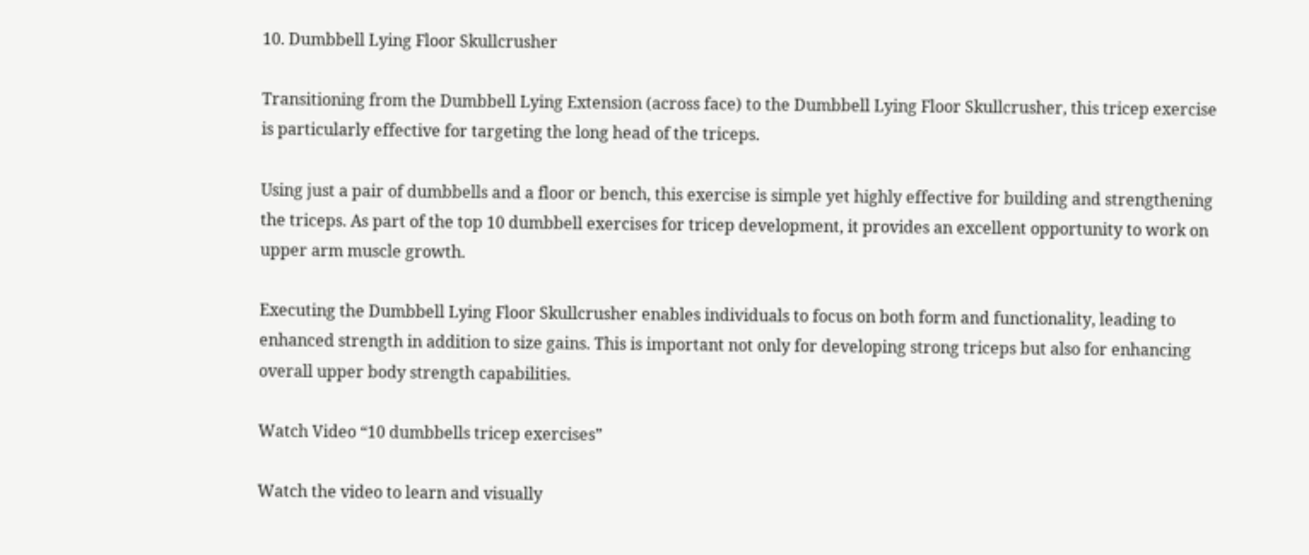10. Dumbbell Lying Floor Skullcrusher

Transitioning from the Dumbbell Lying Extension (across face) to the Dumbbell Lying Floor Skullcrusher, this tricep exercise is particularly effective for targeting the long head of the triceps.

Using just a pair of dumbbells and a floor or bench, this exercise is simple yet highly effective for building and strengthening the triceps. As part of the top 10 dumbbell exercises for tricep development, it provides an excellent opportunity to work on upper arm muscle growth.

Executing the Dumbbell Lying Floor Skullcrusher enables individuals to focus on both form and functionality, leading to enhanced strength in addition to size gains. This is important not only for developing strong triceps but also for enhancing overall upper body strength capabilities.

Watch Video “10 dumbbells tricep exercises”

Watch the video to learn and visually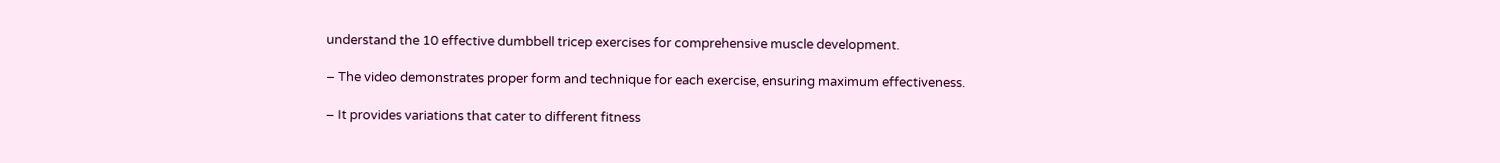understand the 10 effective dumbbell tricep exercises for comprehensive muscle development.

– The video demonstrates proper form and technique for each exercise, ensuring maximum effectiveness.

– It provides variations that cater to different fitness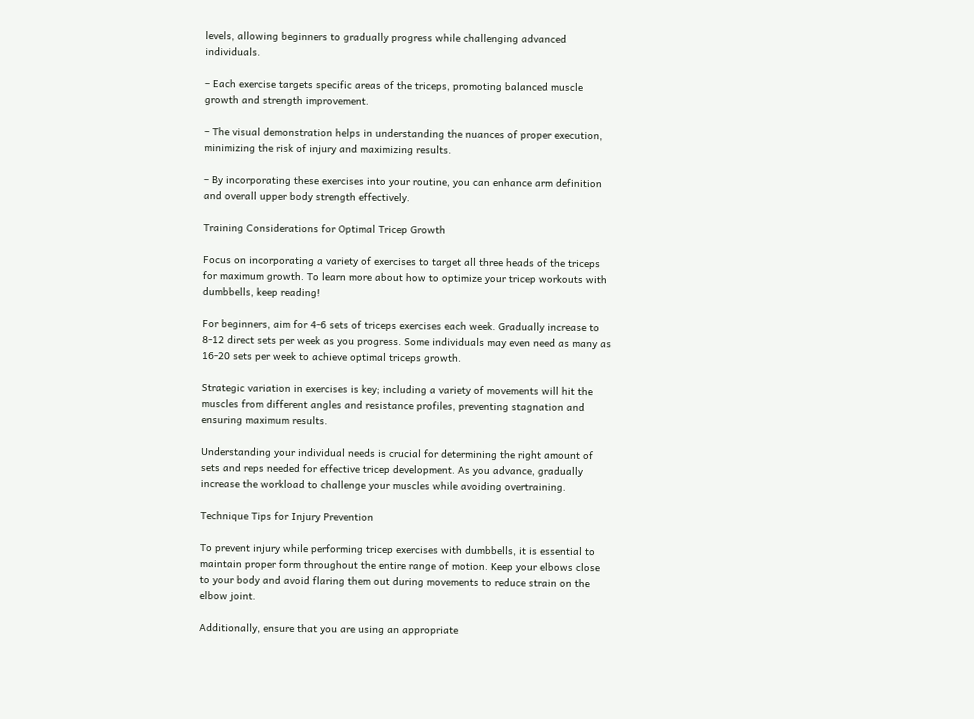levels, allowing beginners to gradually progress while challenging advanced individuals.

– Each exercise targets specific areas of the triceps, promoting balanced muscle growth and strength improvement.

– The visual demonstration helps in understanding the nuances of proper execution, minimizing the risk of injury and maximizing results.

– By incorporating these exercises into your routine, you can enhance arm definition and overall upper body strength effectively.

Training Considerations for Optimal Tricep Growth

Focus on incorporating a variety of exercises to target all three heads of the triceps for maximum growth. To learn more about how to optimize your tricep workouts with dumbbells, keep reading!

For beginners, aim for 4-6 sets of triceps exercises each week. Gradually increase to 8-12 direct sets per week as you progress. Some individuals may even need as many as 16-20 sets per week to achieve optimal triceps growth.

Strategic variation in exercises is key; including a variety of movements will hit the muscles from different angles and resistance profiles, preventing stagnation and ensuring maximum results.

Understanding your individual needs is crucial for determining the right amount of sets and reps needed for effective tricep development. As you advance, gradually increase the workload to challenge your muscles while avoiding overtraining.

Technique Tips for Injury Prevention

To prevent injury while performing tricep exercises with dumbbells, it is essential to maintain proper form throughout the entire range of motion. Keep your elbows close to your body and avoid flaring them out during movements to reduce strain on the elbow joint.

Additionally, ensure that you are using an appropriate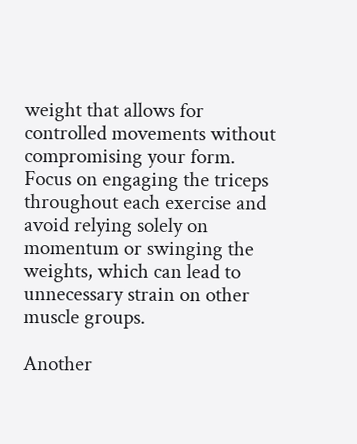weight that allows for controlled movements without compromising your form. Focus on engaging the triceps throughout each exercise and avoid relying solely on momentum or swinging the weights, which can lead to unnecessary strain on other muscle groups.

Another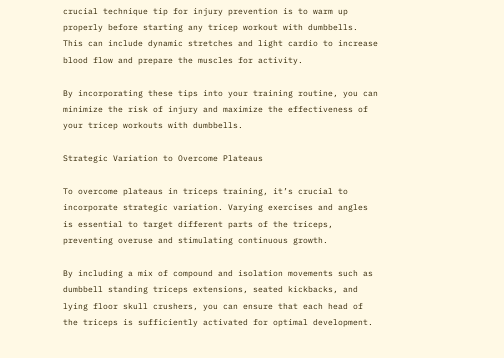crucial technique tip for injury prevention is to warm up properly before starting any tricep workout with dumbbells. This can include dynamic stretches and light cardio to increase blood flow and prepare the muscles for activity.

By incorporating these tips into your training routine, you can minimize the risk of injury and maximize the effectiveness of your tricep workouts with dumbbells.

Strategic Variation to Overcome Plateaus

To overcome plateaus in triceps training, it’s crucial to incorporate strategic variation. Varying exercises and angles is essential to target different parts of the triceps, preventing overuse and stimulating continuous growth.

By including a mix of compound and isolation movements such as dumbbell standing triceps extensions, seated kickbacks, and lying floor skull crushers, you can ensure that each head of the triceps is sufficiently activated for optimal development.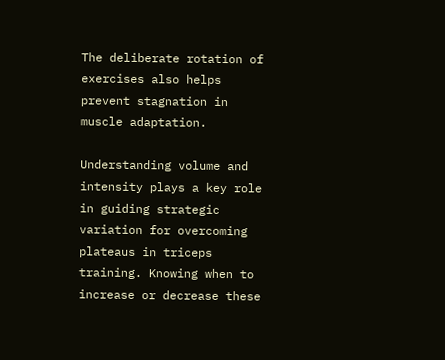The deliberate rotation of exercises also helps prevent stagnation in muscle adaptation.

Understanding volume and intensity plays a key role in guiding strategic variation for overcoming plateaus in triceps training. Knowing when to increase or decrease these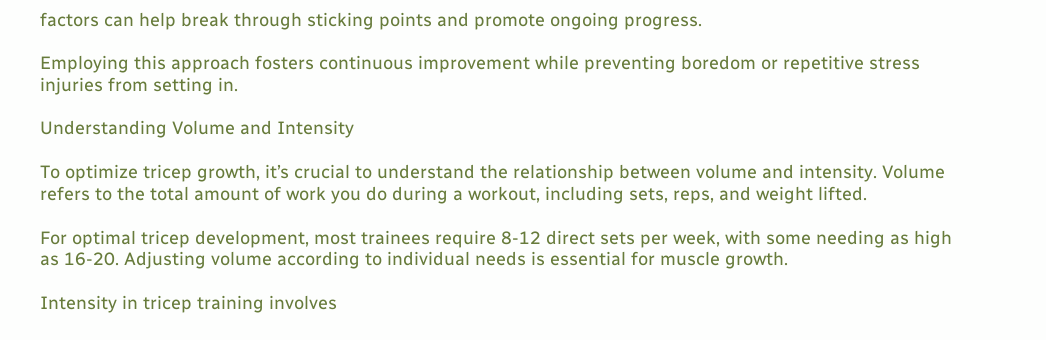factors can help break through sticking points and promote ongoing progress.

Employing this approach fosters continuous improvement while preventing boredom or repetitive stress injuries from setting in.

Understanding Volume and Intensity

To optimize tricep growth, it’s crucial to understand the relationship between volume and intensity. Volume refers to the total amount of work you do during a workout, including sets, reps, and weight lifted.

For optimal tricep development, most trainees require 8-12 direct sets per week, with some needing as high as 16-20. Adjusting volume according to individual needs is essential for muscle growth.

Intensity in tricep training involves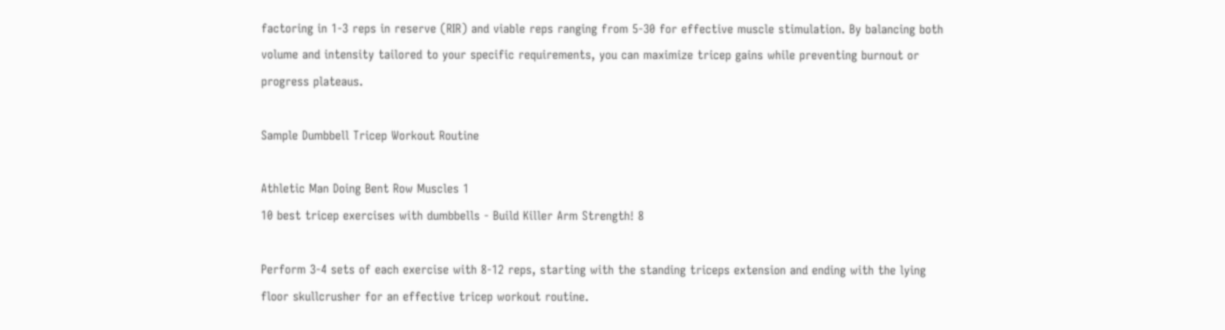factoring in 1-3 reps in reserve (RIR) and viable reps ranging from 5-30 for effective muscle stimulation. By balancing both volume and intensity tailored to your specific requirements, you can maximize tricep gains while preventing burnout or progress plateaus.

Sample Dumbbell Tricep Workout Routine

Athletic Man Doing Bent Row Muscles 1
10 best tricep exercises with dumbbells - Build Killer Arm Strength! 8

Perform 3-4 sets of each exercise with 8-12 reps, starting with the standing triceps extension and ending with the lying floor skullcrusher for an effective tricep workout routine.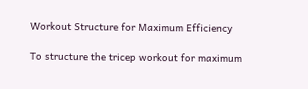Workout Structure for Maximum Efficiency

To structure the tricep workout for maximum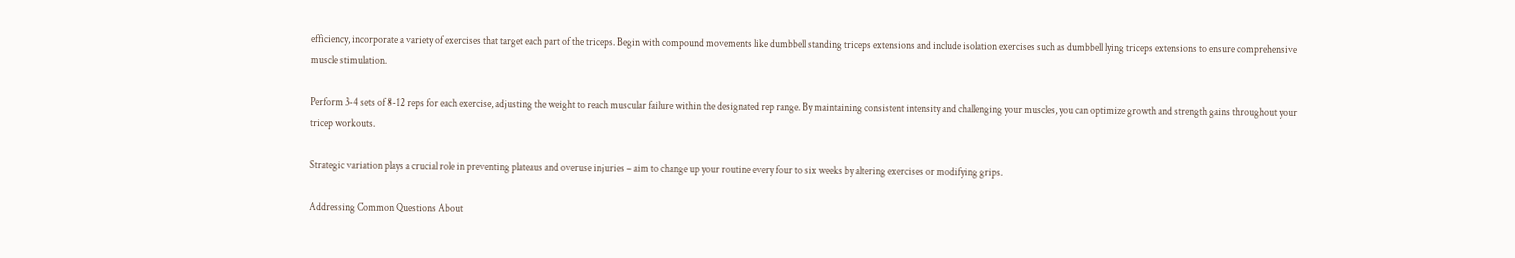efficiency, incorporate a variety of exercises that target each part of the triceps. Begin with compound movements like dumbbell standing triceps extensions and include isolation exercises such as dumbbell lying triceps extensions to ensure comprehensive muscle stimulation.

Perform 3-4 sets of 8-12 reps for each exercise, adjusting the weight to reach muscular failure within the designated rep range. By maintaining consistent intensity and challenging your muscles, you can optimize growth and strength gains throughout your tricep workouts.

Strategic variation plays a crucial role in preventing plateaus and overuse injuries – aim to change up your routine every four to six weeks by altering exercises or modifying grips.

Addressing Common Questions About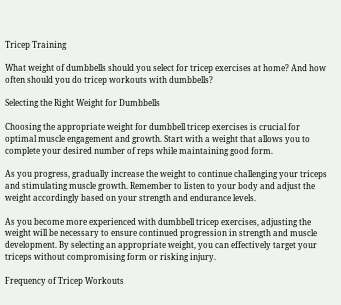Tricep Training

What weight of dumbbells should you select for tricep exercises at home? And how often should you do tricep workouts with dumbbells?

Selecting the Right Weight for Dumbbells

Choosing the appropriate weight for dumbbell tricep exercises is crucial for optimal muscle engagement and growth. Start with a weight that allows you to complete your desired number of reps while maintaining good form.

As you progress, gradually increase the weight to continue challenging your triceps and stimulating muscle growth. Remember to listen to your body and adjust the weight accordingly based on your strength and endurance levels.

As you become more experienced with dumbbell tricep exercises, adjusting the weight will be necessary to ensure continued progression in strength and muscle development. By selecting an appropriate weight, you can effectively target your triceps without compromising form or risking injury.

Frequency of Tricep Workouts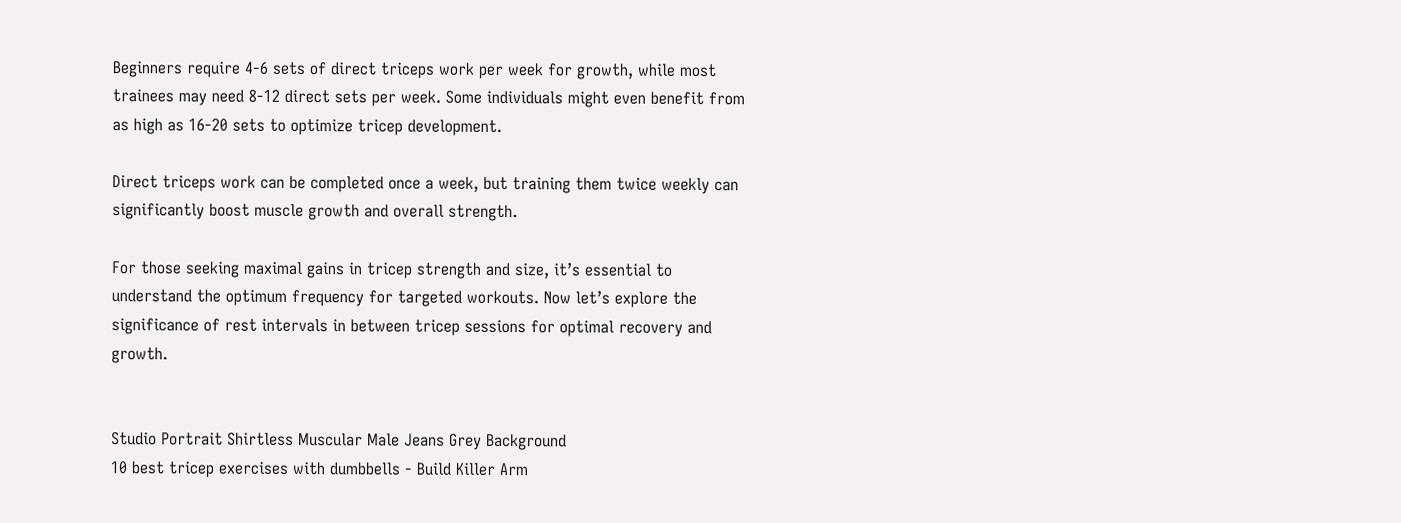Beginners require 4-6 sets of direct triceps work per week for growth, while most trainees may need 8-12 direct sets per week. Some individuals might even benefit from as high as 16-20 sets to optimize tricep development.

Direct triceps work can be completed once a week, but training them twice weekly can significantly boost muscle growth and overall strength.

For those seeking maximal gains in tricep strength and size, it’s essential to understand the optimum frequency for targeted workouts. Now let’s explore the significance of rest intervals in between tricep sessions for optimal recovery and growth.


Studio Portrait Shirtless Muscular Male Jeans Grey Background
10 best tricep exercises with dumbbells - Build Killer Arm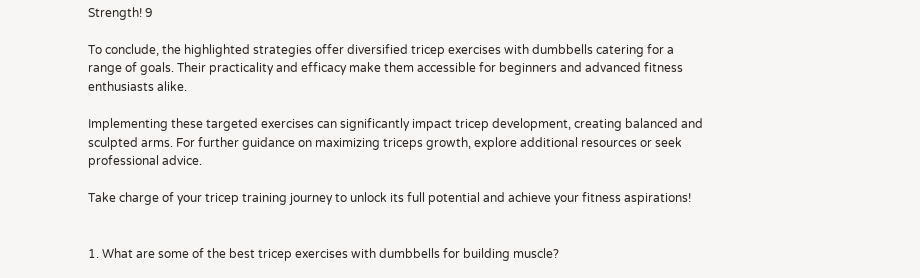Strength! 9

To conclude, the highlighted strategies offer diversified tricep exercises with dumbbells catering for a range of goals. Their practicality and efficacy make them accessible for beginners and advanced fitness enthusiasts alike.

Implementing these targeted exercises can significantly impact tricep development, creating balanced and sculpted arms. For further guidance on maximizing triceps growth, explore additional resources or seek professional advice.

Take charge of your tricep training journey to unlock its full potential and achieve your fitness aspirations!


1. What are some of the best tricep exercises with dumbbells for building muscle?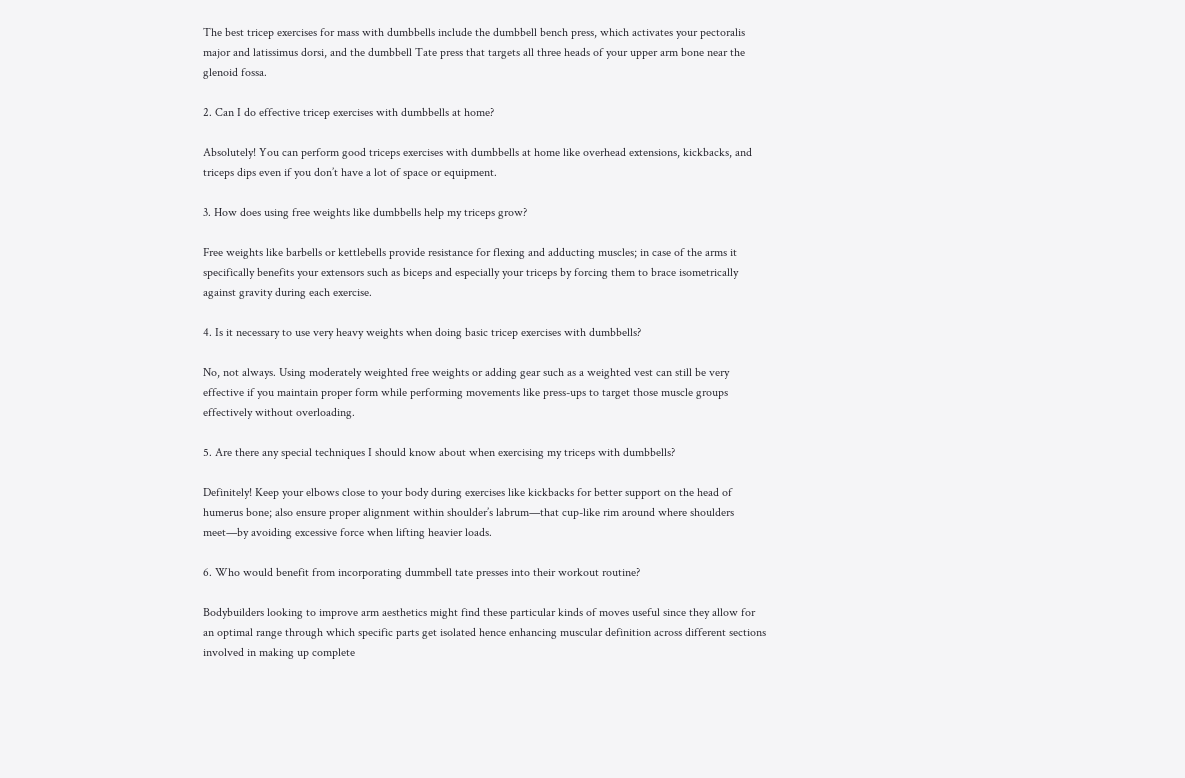The best tricep exercises for mass with dumbbells include the dumbbell bench press, which activates your pectoralis major and latissimus dorsi, and the dumbbell Tate press that targets all three heads of your upper arm bone near the glenoid fossa.

2. Can I do effective tricep exercises with dumbbells at home?

Absolutely! You can perform good triceps exercises with dumbbells at home like overhead extensions, kickbacks, and triceps dips even if you don’t have a lot of space or equipment.

3. How does using free weights like dumbbells help my triceps grow?

Free weights like barbells or kettlebells provide resistance for flexing and adducting muscles; in case of the arms it specifically benefits your extensors such as biceps and especially your triceps by forcing them to brace isometrically against gravity during each exercise.

4. Is it necessary to use very heavy weights when doing basic tricep exercises with dumbbells?

No, not always. Using moderately weighted free weights or adding gear such as a weighted vest can still be very effective if you maintain proper form while performing movements like press-ups to target those muscle groups effectively without overloading.

5. Are there any special techniques I should know about when exercising my triceps with dumbbells?

Definitely! Keep your elbows close to your body during exercises like kickbacks for better support on the head of humerus bone; also ensure proper alignment within shoulder’s labrum—that cup-like rim around where shoulders meet—by avoiding excessive force when lifting heavier loads.

6. Who would benefit from incorporating dummbell tate presses into their workout routine?

Bodybuilders looking to improve arm aesthetics might find these particular kinds of moves useful since they allow for an optimal range through which specific parts get isolated hence enhancing muscular definition across different sections involved in making up complete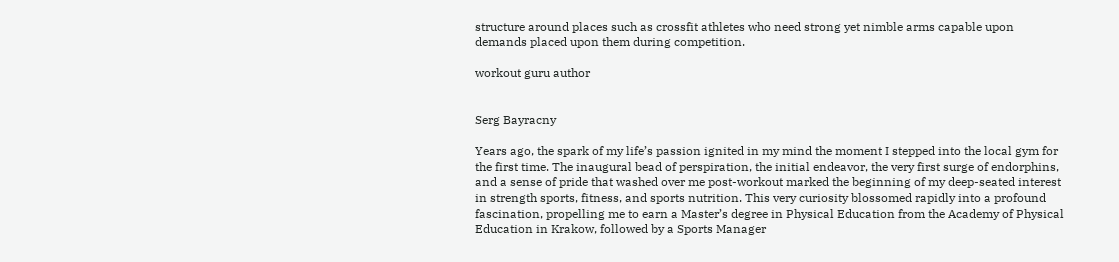structure around places such as crossfit athletes who need strong yet nimble arms capable upon demands placed upon them during competition.

workout guru author


Serg Bayracny

Years ago, the spark of my life’s passion ignited in my mind the moment I stepped into the local gym for the first time. The inaugural bead of perspiration, the initial endeavor, the very first surge of endorphins, and a sense of pride that washed over me post-workout marked the beginning of my deep-seated interest in strength sports, fitness, and sports nutrition. This very curiosity blossomed rapidly into a profound fascination, propelling me to earn a Master’s degree in Physical Education from the Academy of Physical Education in Krakow, followed by a Sports Manager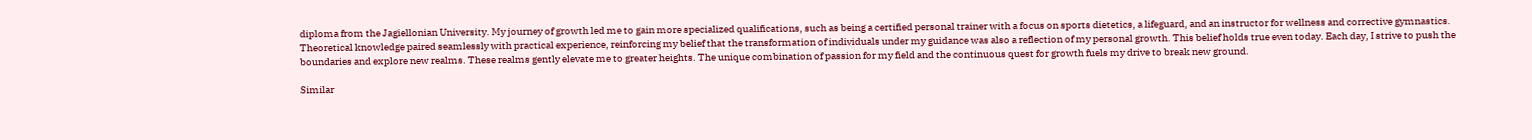diploma from the Jagiellonian University. My journey of growth led me to gain more specialized qualifications, such as being a certified personal trainer with a focus on sports dietetics, a lifeguard, and an instructor for wellness and corrective gymnastics. Theoretical knowledge paired seamlessly with practical experience, reinforcing my belief that the transformation of individuals under my guidance was also a reflection of my personal growth. This belief holds true even today. Each day, I strive to push the boundaries and explore new realms. These realms gently elevate me to greater heights. The unique combination of passion for my field and the continuous quest for growth fuels my drive to break new ground.

Similar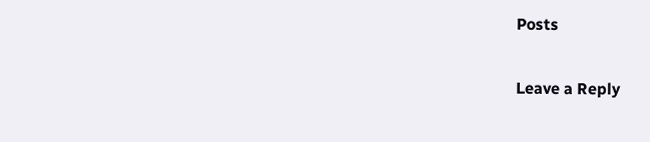Posts

Leave a Reply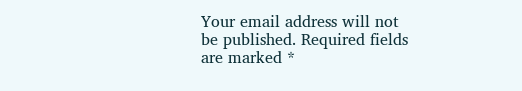Your email address will not be published. Required fields are marked *